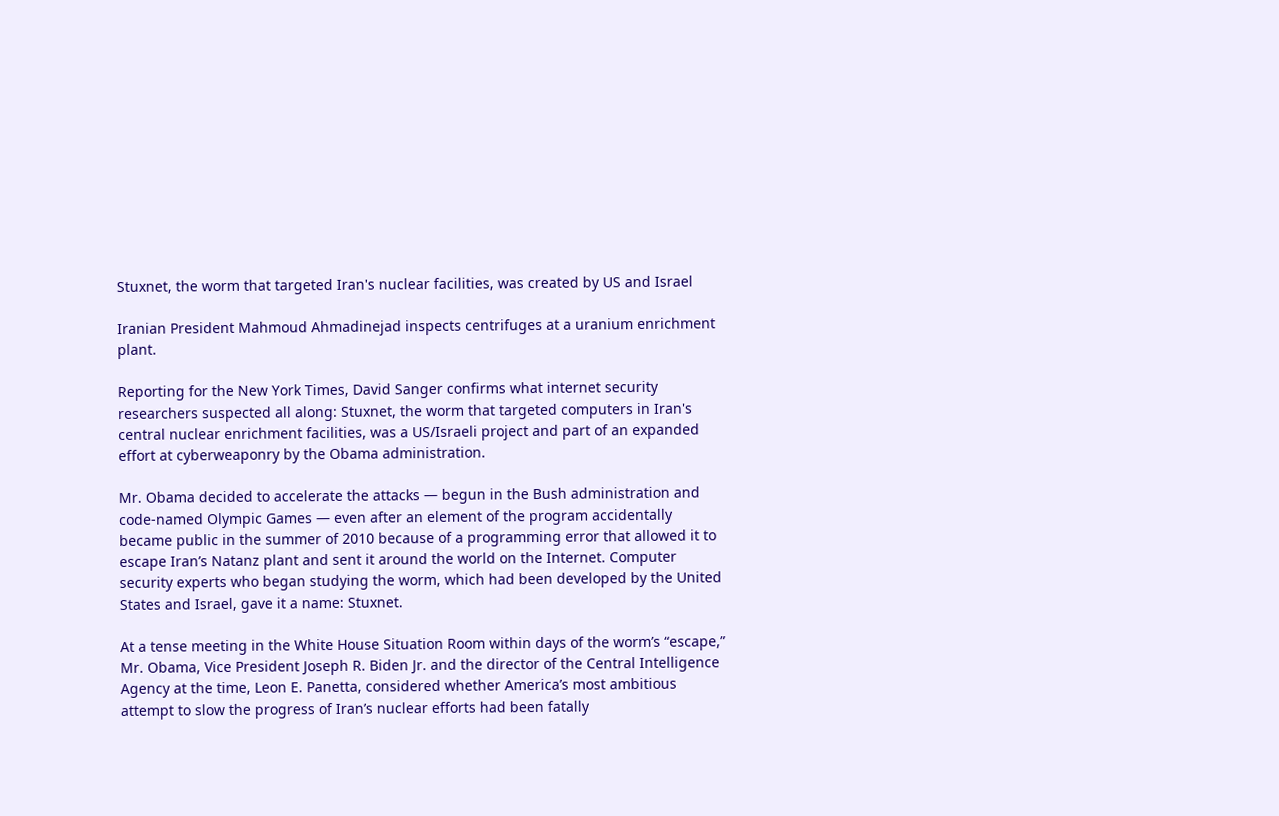Stuxnet, the worm that targeted Iran's nuclear facilities, was created by US and Israel

Iranian President Mahmoud Ahmadinejad inspects centrifuges at a uranium enrichment plant.

Reporting for the New York Times, David Sanger confirms what internet security researchers suspected all along: Stuxnet, the worm that targeted computers in Iran's central nuclear enrichment facilities, was a US/Israeli project and part of an expanded effort at cyberweaponry by the Obama administration.

Mr. Obama decided to accelerate the attacks — begun in the Bush administration and code-named Olympic Games — even after an element of the program accidentally became public in the summer of 2010 because of a programming error that allowed it to escape Iran’s Natanz plant and sent it around the world on the Internet. Computer security experts who began studying the worm, which had been developed by the United States and Israel, gave it a name: Stuxnet.

At a tense meeting in the White House Situation Room within days of the worm’s “escape,” Mr. Obama, Vice President Joseph R. Biden Jr. and the director of the Central Intelligence Agency at the time, Leon E. Panetta, considered whether America’s most ambitious attempt to slow the progress of Iran’s nuclear efforts had been fatally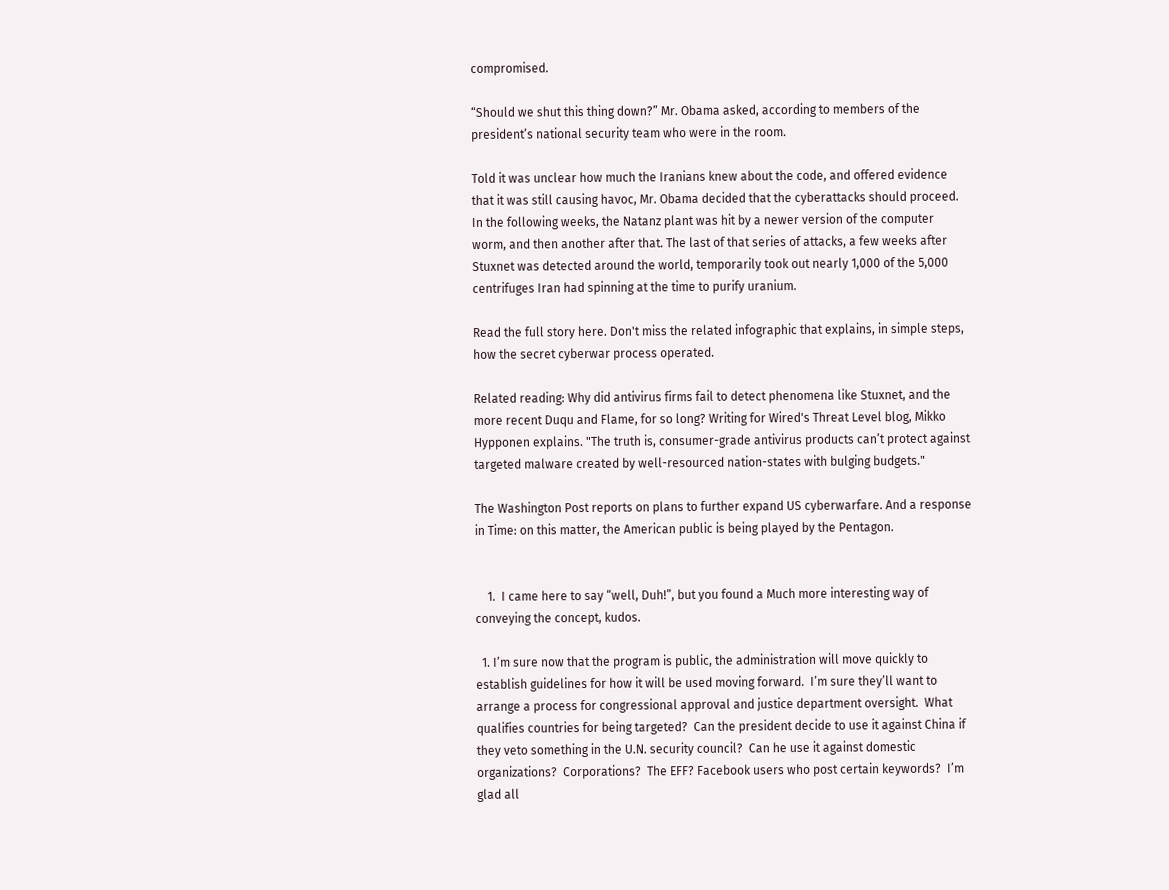compromised.

“Should we shut this thing down?” Mr. Obama asked, according to members of the president’s national security team who were in the room.

Told it was unclear how much the Iranians knew about the code, and offered evidence that it was still causing havoc, Mr. Obama decided that the cyberattacks should proceed. In the following weeks, the Natanz plant was hit by a newer version of the computer worm, and then another after that. The last of that series of attacks, a few weeks after Stuxnet was detected around the world, temporarily took out nearly 1,000 of the 5,000 centrifuges Iran had spinning at the time to purify uranium.

Read the full story here. Don't miss the related infographic that explains, in simple steps, how the secret cyberwar process operated.

Related reading: Why did antivirus firms fail to detect phenomena like Stuxnet, and the more recent Duqu and Flame, for so long? Writing for Wired's Threat Level blog, Mikko Hypponen explains. "The truth is, consumer-grade antivirus products can’t protect against targeted malware created by well-resourced nation-states with bulging budgets."

The Washington Post reports on plans to further expand US cyberwarfare. And a response in Time: on this matter, the American public is being played by the Pentagon.


    1.  I came here to say “well, Duh!”, but you found a Much more interesting way of conveying the concept, kudos.

  1. I’m sure now that the program is public, the administration will move quickly to establish guidelines for how it will be used moving forward.  I’m sure they’ll want to arrange a process for congressional approval and justice department oversight.  What qualifies countries for being targeted?  Can the president decide to use it against China if they veto something in the U.N. security council?  Can he use it against domestic organizations?  Corporations?  The EFF? Facebook users who post certain keywords?  I’m glad all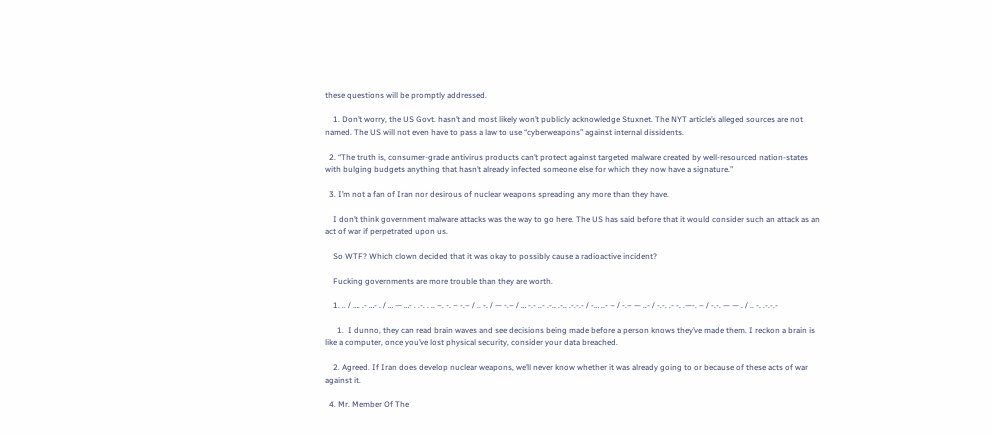these questions will be promptly addressed.

    1. Don’t worry, the US Govt. hasn’t and most likely won’t publicly acknowledge Stuxnet. The NYT article’s alleged sources are not named. The US will not even have to pass a law to use “cyberweapons” against internal dissidents.

  2. “The truth is, consumer-grade antivirus products can’t protect against targeted malware created by well-resourced nation-states with bulging budgets anything that hasn’t already infected someone else for which they now have a signature.”

  3. I’m not a fan of Iran nor desirous of nuclear weapons spreading any more than they have.

    I don’t think government malware attacks was the way to go here. The US has said before that it would consider such an attack as an act of war if perpetrated upon us.

    So WTF? Which clown decided that it was okay to possibly cause a radioactive incident?

    Fucking governments are more trouble than they are worth.

    1. .. / …. .- …- . / … — …- . .-. . .. –. -. – -.– / .. -. / — -.– / … -.- ..- .-.. .-.. .-.-.- / -… ..- – / -.– — ..- / -.-. .- -. .—-. – / -.-. — — . / .. -. .-.-.-

      1.  I dunno, they can read brain waves and see decisions being made before a person knows they’ve made them. I reckon a brain is like a computer, once you’ve lost physical security, consider your data breached.

    2. Agreed. If Iran does develop nuclear weapons, we’ll never know whether it was already going to or because of these acts of war against it.

  4. Mr. Member Of The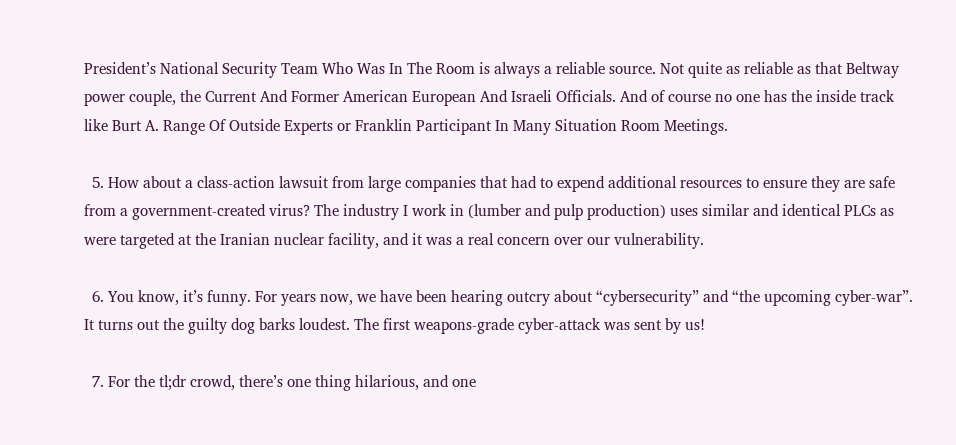President’s National Security Team Who Was In The Room is always a reliable source. Not quite as reliable as that Beltway power couple, the Current And Former American European And Israeli Officials. And of course no one has the inside track like Burt A. Range Of Outside Experts or Franklin Participant In Many Situation Room Meetings.

  5. How about a class-action lawsuit from large companies that had to expend additional resources to ensure they are safe from a government-created virus? The industry I work in (lumber and pulp production) uses similar and identical PLCs as were targeted at the Iranian nuclear facility, and it was a real concern over our vulnerability.

  6. You know, it’s funny. For years now, we have been hearing outcry about “cybersecurity” and “the upcoming cyber-war”. It turns out the guilty dog barks loudest. The first weapons-grade cyber-attack was sent by us!

  7. For the tl;dr crowd, there’s one thing hilarious, and one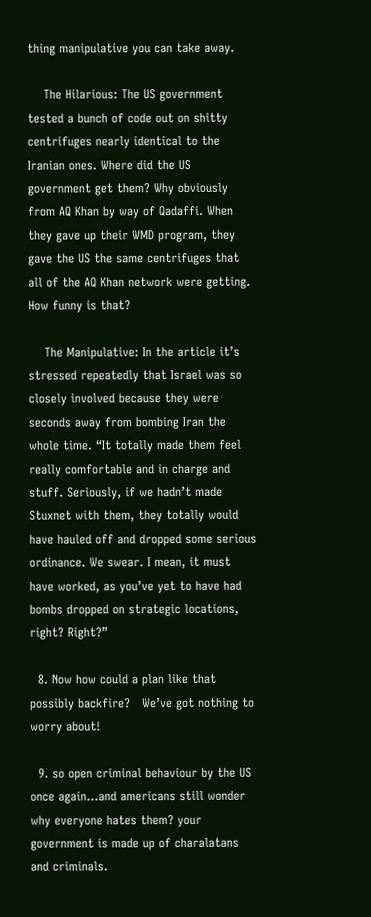thing manipulative you can take away.

    The Hilarious: The US government tested a bunch of code out on shitty centrifuges nearly identical to the Iranian ones. Where did the US government get them? Why obviously from AQ Khan by way of Qadaffi. When they gave up their WMD program, they gave the US the same centrifuges that all of the AQ Khan network were getting. How funny is that?

    The Manipulative: In the article it’s stressed repeatedly that Israel was so closely involved because they were seconds away from bombing Iran the whole time. “It totally made them feel really comfortable and in charge and stuff. Seriously, if we hadn’t made Stuxnet with them, they totally would have hauled off and dropped some serious ordinance. We swear. I mean, it must have worked, as you’ve yet to have had bombs dropped on strategic locations, right? Right?”

  8. Now how could a plan like that possibly backfire?   We’ve got nothing to worry about!

  9. so open criminal behaviour by the US once again…and americans still wonder why everyone hates them? your government is made up of charalatans and criminals.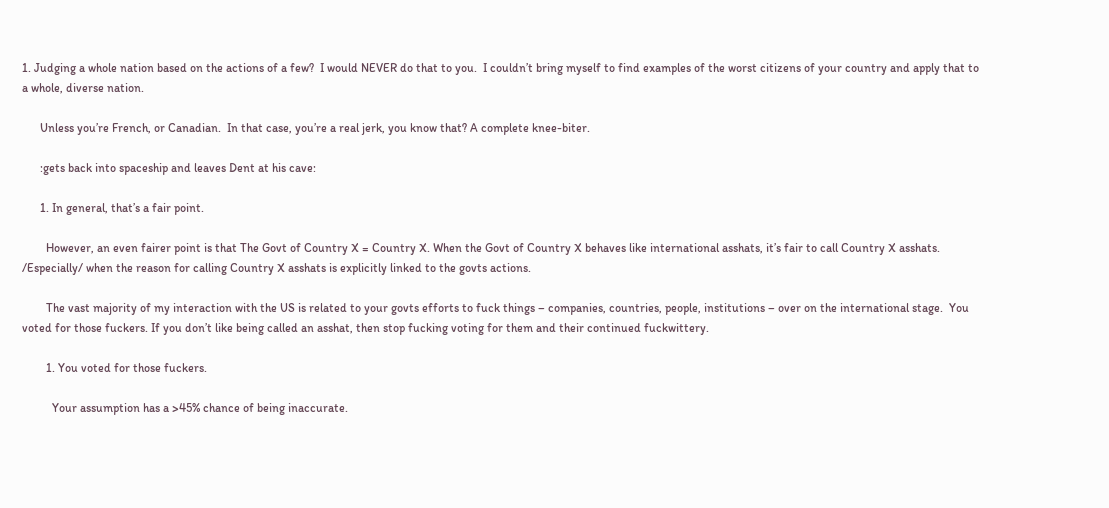1. Judging a whole nation based on the actions of a few?  I would NEVER do that to you.  I couldn’t bring myself to find examples of the worst citizens of your country and apply that to a whole, diverse nation.

      Unless you’re French, or Canadian.  In that case, you’re a real jerk, you know that? A complete knee-biter.

      :gets back into spaceship and leaves Dent at his cave:

      1. In general, that’s a fair point.

        However, an even fairer point is that The Govt of Country X = Country X. When the Govt of Country X behaves like international asshats, it’s fair to call Country X asshats. /Especially/ when the reason for calling Country X asshats is explicitly linked to the govts actions.

        The vast majority of my interaction with the US is related to your govts efforts to fuck things – companies, countries, people, institutions – over on the international stage.  You voted for those fuckers. If you don’t like being called an asshat, then stop fucking voting for them and their continued fuckwittery.

        1. You voted for those fuckers.

          Your assumption has a >45% chance of being inaccurate.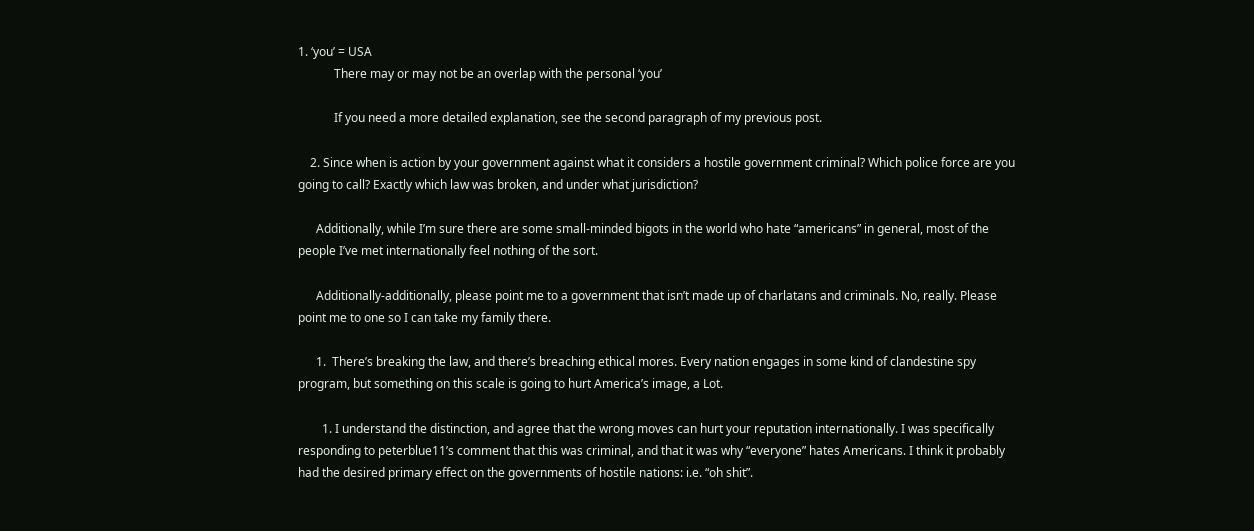1. ‘you’ = USA
            There may or may not be an overlap with the personal ‘you’

            If you need a more detailed explanation, see the second paragraph of my previous post.

    2. Since when is action by your government against what it considers a hostile government criminal? Which police force are you going to call? Exactly which law was broken, and under what jurisdiction?

      Additionally, while I’m sure there are some small-minded bigots in the world who hate “americans” in general, most of the people I’ve met internationally feel nothing of the sort.

      Additionally-additionally, please point me to a government that isn’t made up of charlatans and criminals. No, really. Please point me to one so I can take my family there.

      1.  There’s breaking the law, and there’s breaching ethical mores. Every nation engages in some kind of clandestine spy program, but something on this scale is going to hurt America’s image, a Lot.

        1. I understand the distinction, and agree that the wrong moves can hurt your reputation internationally. I was specifically responding to peterblue11’s comment that this was criminal, and that it was why “everyone” hates Americans. I think it probably had the desired primary effect on the governments of hostile nations: i.e. “oh shit”.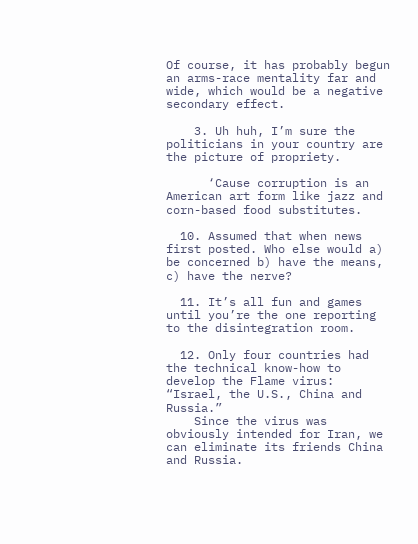Of course, it has probably begun an arms-race mentality far and wide, which would be a negative secondary effect.

    3. Uh huh, I’m sure the politicians in your country are the picture of propriety.

      ‘Cause corruption is an American art form like jazz and corn-based food substitutes.

  10. Assumed that when news first posted. Who else would a) be concerned b) have the means, c) have the nerve?

  11. It’s all fun and games until you’re the one reporting to the disintegration room.

  12. Only four countries had the technical know-how to develop the Flame virus: “Israel, the U.S., China and Russia.”
    Since the virus was obviously intended for Iran, we can eliminate its friends China and Russia.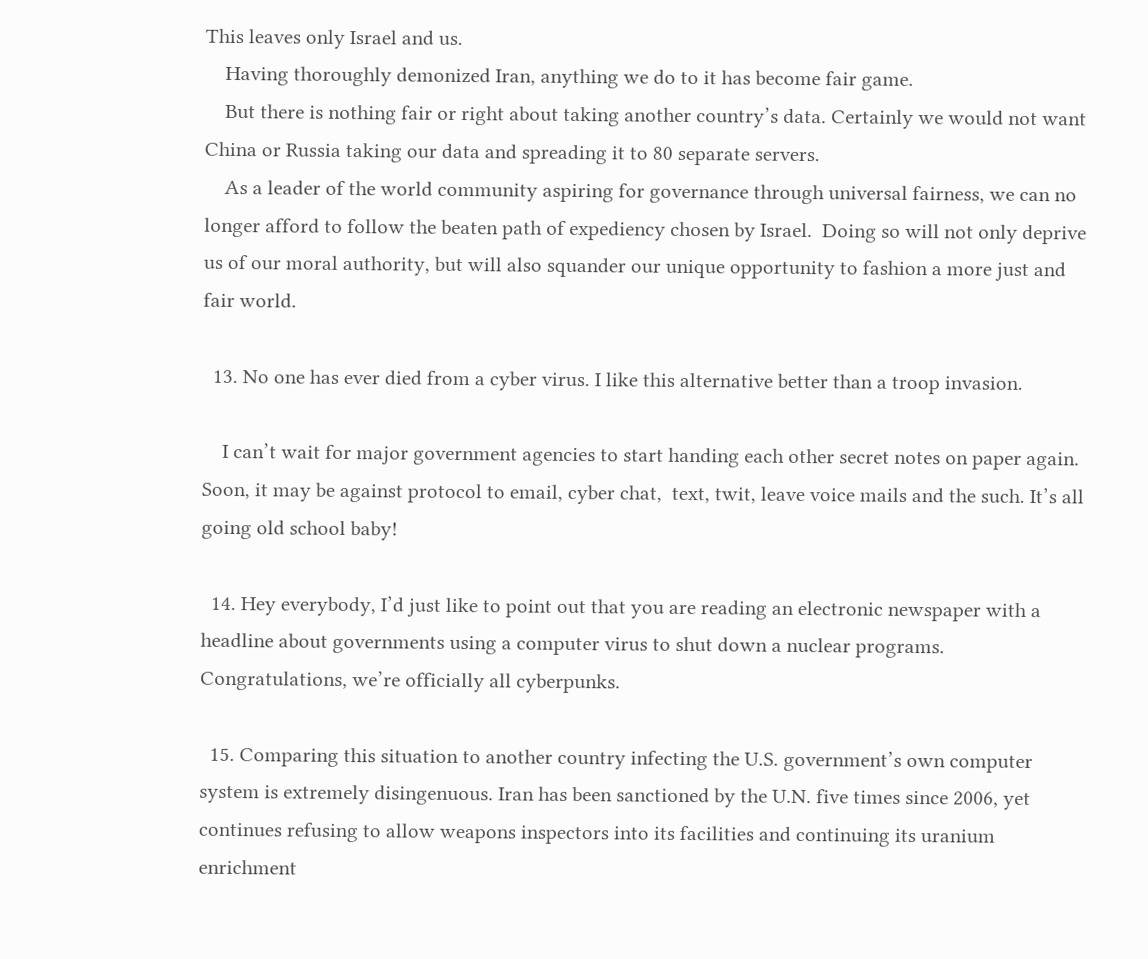This leaves only Israel and us.
    Having thoroughly demonized Iran, anything we do to it has become fair game.
    But there is nothing fair or right about taking another country’s data. Certainly we would not want China or Russia taking our data and spreading it to 80 separate servers.
    As a leader of the world community aspiring for governance through universal fairness, we can no longer afford to follow the beaten path of expediency chosen by Israel.  Doing so will not only deprive us of our moral authority, but will also squander our unique opportunity to fashion a more just and fair world.

  13. No one has ever died from a cyber virus. I like this alternative better than a troop invasion.

    I can’t wait for major government agencies to start handing each other secret notes on paper again. Soon, it may be against protocol to email, cyber chat,  text, twit, leave voice mails and the such. It’s all going old school baby!

  14. Hey everybody, I’d just like to point out that you are reading an electronic newspaper with a headline about governments using a computer virus to shut down a nuclear programs.  Congratulations, we’re officially all cyberpunks.

  15. Comparing this situation to another country infecting the U.S. government’s own computer system is extremely disingenuous. Iran has been sanctioned by the U.N. five times since 2006, yet continues refusing to allow weapons inspectors into its facilities and continuing its uranium enrichment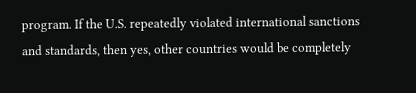program. If the U.S. repeatedly violated international sanctions and standards, then yes, other countries would be completely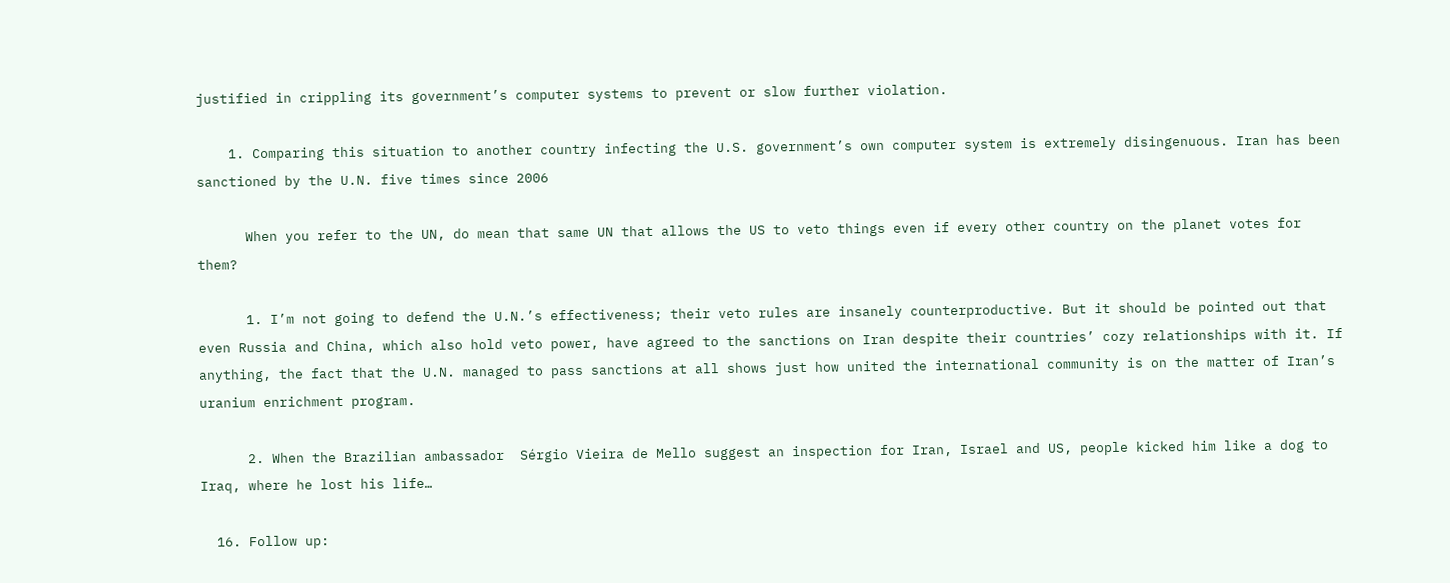justified in crippling its government’s computer systems to prevent or slow further violation.

    1. Comparing this situation to another country infecting the U.S. government’s own computer system is extremely disingenuous. Iran has been sanctioned by the U.N. five times since 2006

      When you refer to the UN, do mean that same UN that allows the US to veto things even if every other country on the planet votes for them?

      1. I’m not going to defend the U.N.’s effectiveness; their veto rules are insanely counterproductive. But it should be pointed out that even Russia and China, which also hold veto power, have agreed to the sanctions on Iran despite their countries’ cozy relationships with it. If anything, the fact that the U.N. managed to pass sanctions at all shows just how united the international community is on the matter of Iran’s uranium enrichment program.

      2. When the Brazilian ambassador  Sérgio Vieira de Mello suggest an inspection for Iran, Israel and US, people kicked him like a dog to Iraq, where he lost his life…

  16. Follow up: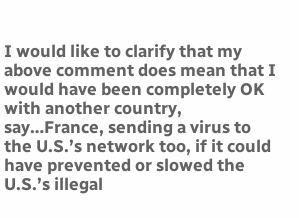I would like to clarify that my above comment does mean that I would have been completely OK with another country, say…France, sending a virus to the U.S.’s network too, if it could have prevented or slowed the U.S.’s illegal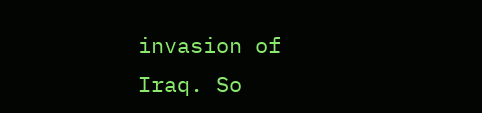invasion of Iraq. So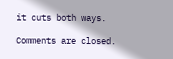it cuts both ways.

Comments are closed.